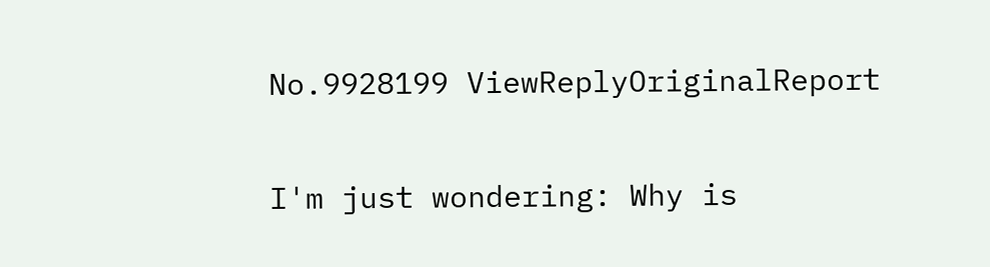No.9928199 ViewReplyOriginalReport

I'm just wondering: Why is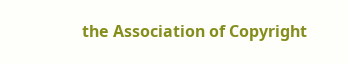the Association of Copyright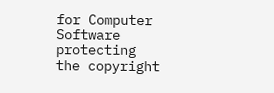for Computer Software protecting the copyright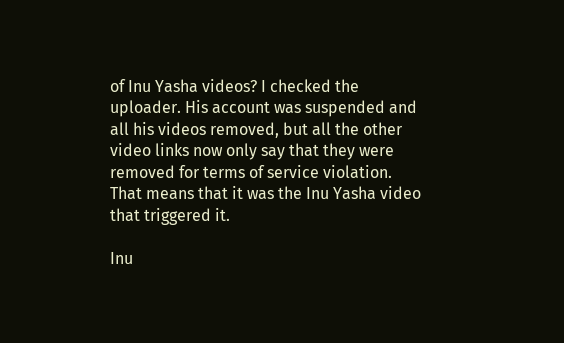of Inu Yasha videos? I checked the uploader. His account was suspended and all his videos removed, but all the other video links now only say that they were removed for terms of service violation. That means that it was the Inu Yasha video that triggered it.

Inu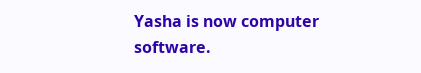Yasha is now computer software.